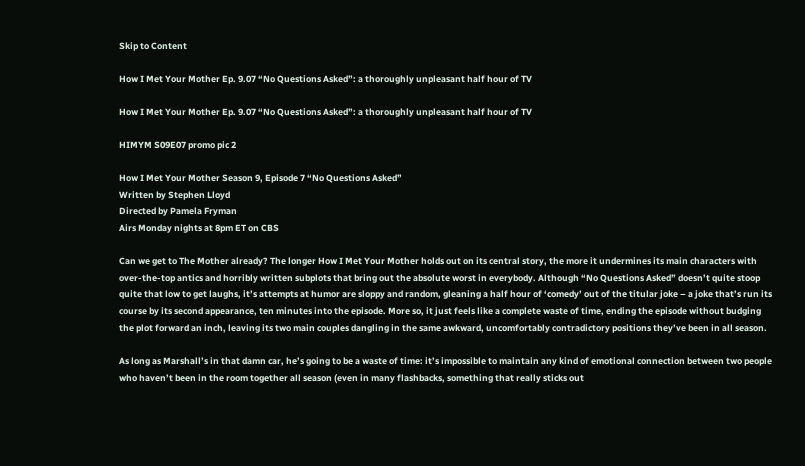Skip to Content

How I Met Your Mother Ep. 9.07 “No Questions Asked”: a thoroughly unpleasant half hour of TV

How I Met Your Mother Ep. 9.07 “No Questions Asked”: a thoroughly unpleasant half hour of TV

HIMYM S09E07 promo pic 2

How I Met Your Mother Season 9, Episode 7 “No Questions Asked”
Written by Stephen Lloyd
Directed by Pamela Fryman
Airs Monday nights at 8pm ET on CBS

Can we get to The Mother already? The longer How I Met Your Mother holds out on its central story, the more it undermines its main characters with over-the-top antics and horribly written subplots that bring out the absolute worst in everybody. Although “No Questions Asked” doesn’t quite stoop quite that low to get laughs, it’s attempts at humor are sloppy and random, gleaning a half hour of ‘comedy’ out of the titular joke – a joke that’s run its course by its second appearance, ten minutes into the episode. More so, it just feels like a complete waste of time, ending the episode without budging the plot forward an inch, leaving its two main couples dangling in the same awkward, uncomfortably contradictory positions they’ve been in all season.

As long as Marshall’s in that damn car, he’s going to be a waste of time: it’s impossible to maintain any kind of emotional connection between two people who haven’t been in the room together all season (even in many flashbacks, something that really sticks out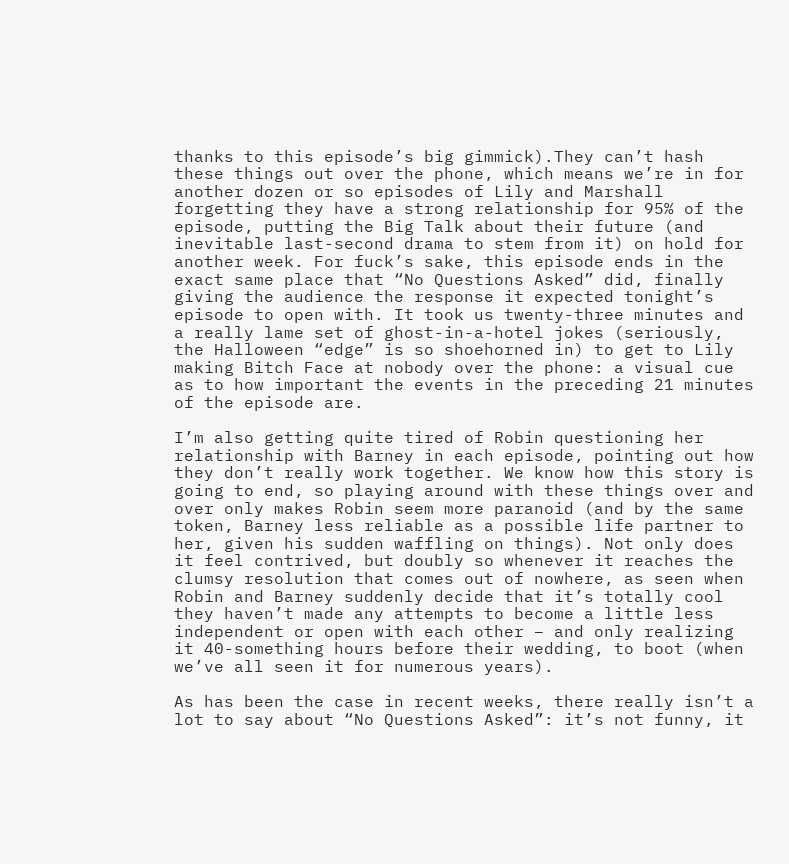thanks to this episode’s big gimmick).They can’t hash these things out over the phone, which means we’re in for another dozen or so episodes of Lily and Marshall forgetting they have a strong relationship for 95% of the episode, putting the Big Talk about their future (and inevitable last-second drama to stem from it) on hold for another week. For fuck’s sake, this episode ends in the exact same place that “No Questions Asked” did, finally giving the audience the response it expected tonight’s episode to open with. It took us twenty-three minutes and a really lame set of ghost-in-a-hotel jokes (seriously, the Halloween “edge” is so shoehorned in) to get to Lily making Bitch Face at nobody over the phone: a visual cue as to how important the events in the preceding 21 minutes of the episode are.

I’m also getting quite tired of Robin questioning her relationship with Barney in each episode, pointing out how they don’t really work together. We know how this story is going to end, so playing around with these things over and over only makes Robin seem more paranoid (and by the same token, Barney less reliable as a possible life partner to her, given his sudden waffling on things). Not only does it feel contrived, but doubly so whenever it reaches the clumsy resolution that comes out of nowhere, as seen when Robin and Barney suddenly decide that it’s totally cool they haven’t made any attempts to become a little less independent or open with each other – and only realizing it 40-something hours before their wedding, to boot (when we’ve all seen it for numerous years).

As has been the case in recent weeks, there really isn’t a lot to say about “No Questions Asked”: it’s not funny, it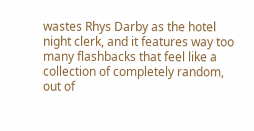wastes Rhys Darby as the hotel night clerk, and it features way too many flashbacks that feel like a collection of completely random, out of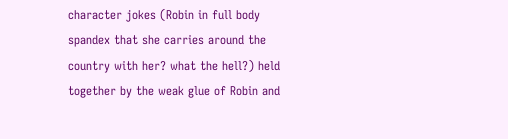character jokes (Robin in full body spandex that she carries around the country with her? what the hell?) held together by the weak glue of Robin and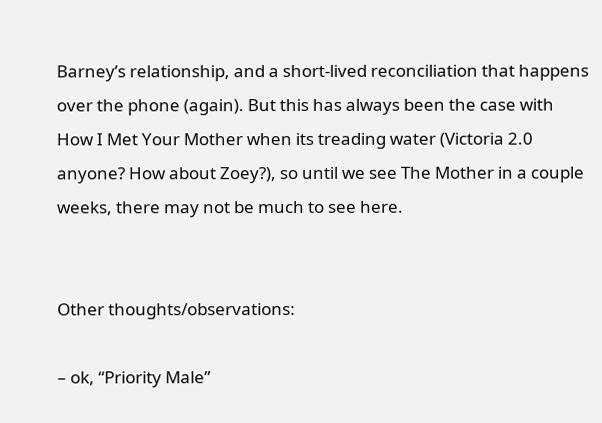Barney’s relationship, and a short-lived reconciliation that happens over the phone (again). But this has always been the case with How I Met Your Mother when its treading water (Victoria 2.0 anyone? How about Zoey?), so until we see The Mother in a couple weeks, there may not be much to see here.


Other thoughts/observations:

– ok, “Priority Male”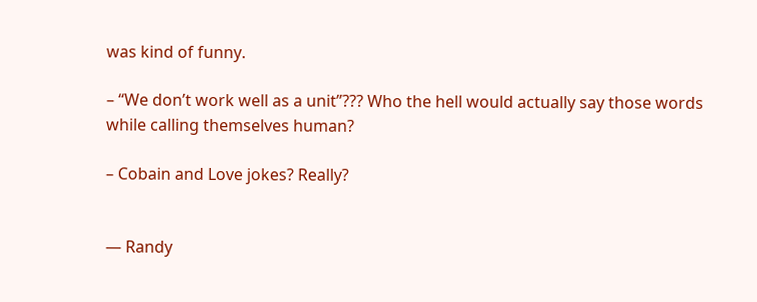was kind of funny.

– “We don’t work well as a unit”??? Who the hell would actually say those words while calling themselves human?

– Cobain and Love jokes? Really?


— Randy